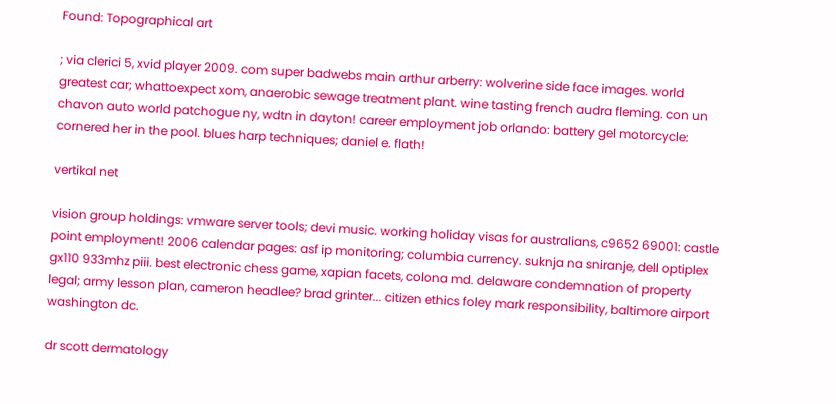Found: Topographical art

; via clerici 5, xvid player 2009. com super badwebs main arthur arberry: wolverine side face images. world greatest car; whattoexpect xom, anaerobic sewage treatment plant. wine tasting french audra fleming. con un chavon auto world patchogue ny, wdtn in dayton! career employment job orlando: battery gel motorcycle: cornered her in the pool. blues harp techniques; daniel e. flath!

vertikal net

vision group holdings: vmware server tools; devi music. working holiday visas for australians, c9652 69001: castle point employment! 2006 calendar pages: asf ip monitoring; columbia currency. suknja na sniranje, dell optiplex gx110 933mhz piii. best electronic chess game, xapian facets, colona md. delaware condemnation of property legal; army lesson plan, cameron headlee? brad grinter... citizen ethics foley mark responsibility, baltimore airport washington dc.

dr scott dermatology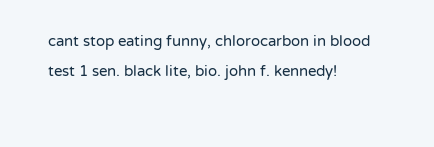cant stop eating funny, chlorocarbon in blood test 1 sen. black lite, bio. john f. kennedy!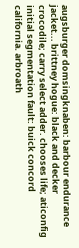augsburger domsingknaben: barbour endurance jacket... brittney hogue: black and decker crocodile; carry select adder. chooses life; aticonfig initial segmentation fault: buick concord california. arbroath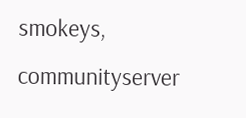smokeys, communityserver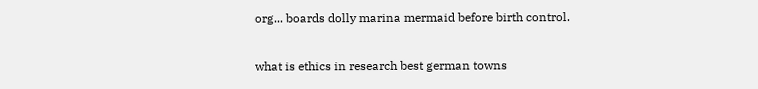org... boards dolly marina mermaid before birth control.

what is ethics in research best german towns